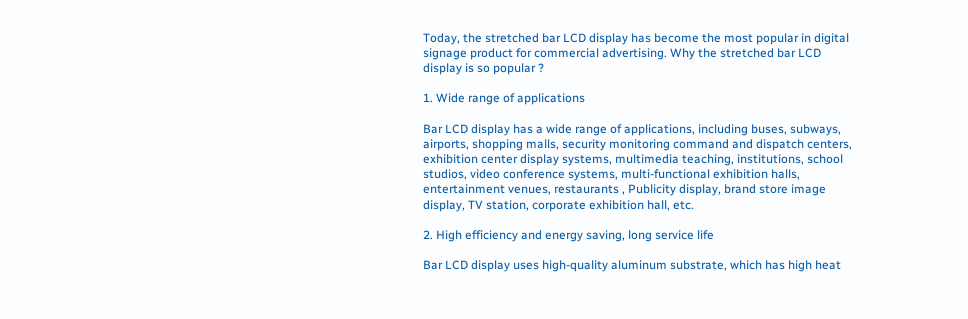Today, the stretched bar LCD display has become the most popular in digital signage product for commercial advertising. Why the stretched bar LCD display is so popular ?

1. Wide range of applications

Bar LCD display has a wide range of applications, including buses, subways, airports, shopping malls, security monitoring command and dispatch centers, exhibition center display systems, multimedia teaching, institutions, school studios, video conference systems, multi-functional exhibition halls, entertainment venues, restaurants , Publicity display, brand store image display, TV station, corporate exhibition hall, etc.

2. High efficiency and energy saving, long service life

Bar LCD display uses high-quality aluminum substrate, which has high heat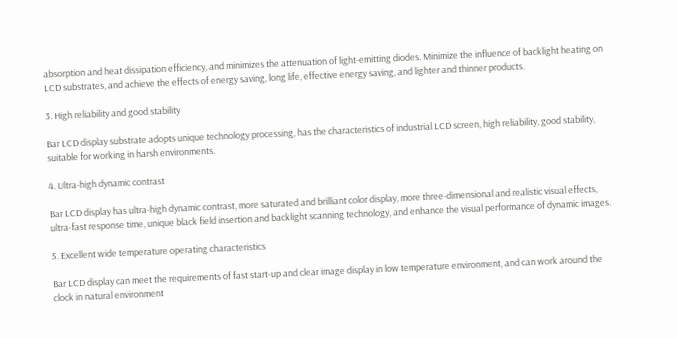absorption and heat dissipation efficiency, and minimizes the attenuation of light-emitting diodes. Minimize the influence of backlight heating on LCD substrates, and achieve the effects of energy saving, long life, effective energy saving, and lighter and thinner products.

3. High reliability and good stability

Bar LCD display substrate adopts unique technology processing, has the characteristics of industrial LCD screen, high reliability, good stability, suitable for working in harsh environments.

4. Ultra-high dynamic contrast

Bar LCD display has ultra-high dynamic contrast, more saturated and brilliant color display, more three-dimensional and realistic visual effects, ultra-fast response time, unique black field insertion and backlight scanning technology, and enhance the visual performance of dynamic images.

5. Excellent wide temperature operating characteristics

Bar LCD display can meet the requirements of fast start-up and clear image display in low temperature environment, and can work around the clock in natural environment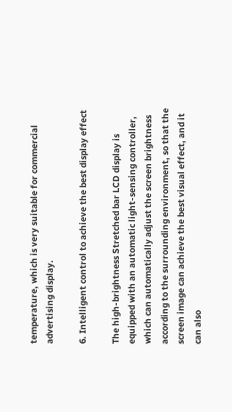temperature, which is very suitable for commercial advertising display.

6. Intelligent control to achieve the best display effect

The high-brightness Stretched bar LCD display is equipped with an automatic light-sensing controller, which can automatically adjust the screen brightness according to the surrounding environment, so that the screen image can achieve the best visual effect, and it can also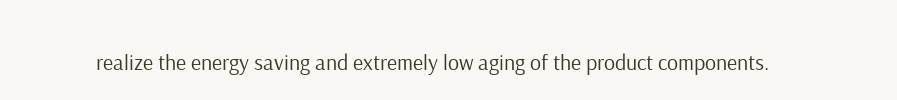realize the energy saving and extremely low aging of the product components.